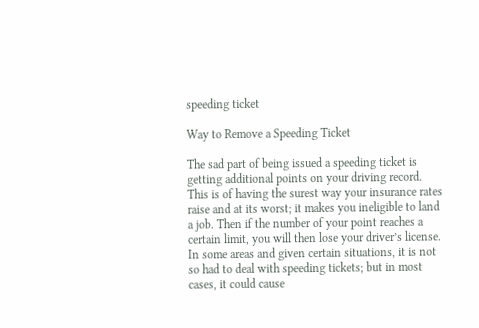speeding ticket

Way to Remove a Speeding Ticket

The sad part of being issued a speeding ticket is getting additional points on your driving record. This is of having the surest way your insurance rates raise and at its worst; it makes you ineligible to land a job. Then if the number of your point reaches a certain limit, you will then lose your driver’s license. In some areas and given certain situations, it is not so had to deal with speeding tickets; but in most cases, it could cause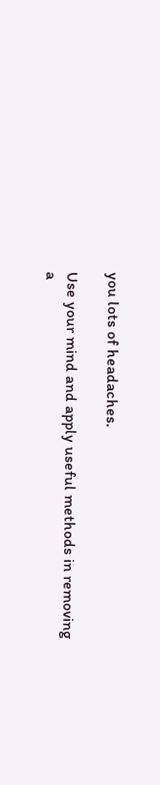you lots of headaches.

Use your mind and apply useful methods in removing a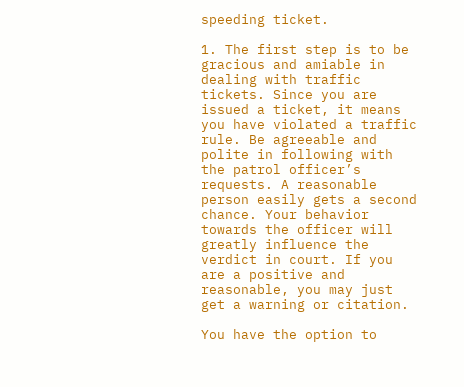speeding ticket.

1. The first step is to be gracious and amiable in dealing with traffic tickets. Since you are issued a ticket, it means you have violated a traffic rule. Be agreeable and polite in following with the patrol officer’s requests. A reasonable person easily gets a second chance. Your behavior towards the officer will greatly influence the verdict in court. If you are a positive and reasonable, you may just get a warning or citation.

You have the option to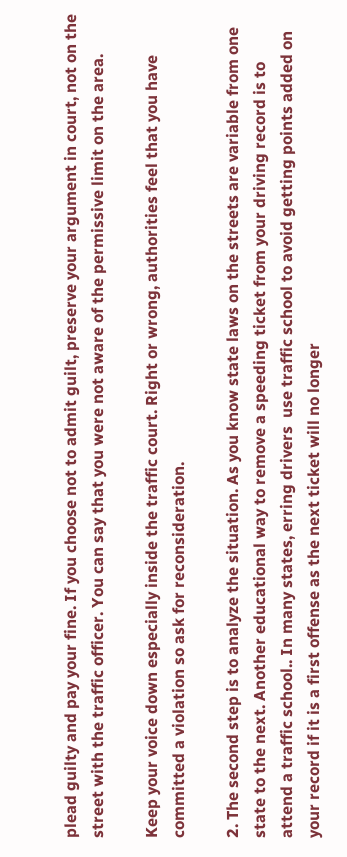plead guilty and pay your fine. If you choose not to admit guilt, preserve your argument in court, not on the street with the traffic officer. You can say that you were not aware of the permissive limit on the area.

Keep your voice down especially inside the traffic court. Right or wrong, authorities feel that you have committed a violation so ask for reconsideration.

2. The second step is to analyze the situation. As you know state laws on the streets are variable from one state to the next. Another educational way to remove a speeding ticket from your driving record is to attend a traffic school.. In many states, erring drivers  use traffic school to avoid getting points added on  your record if it is a first offense as the next ticket will no longer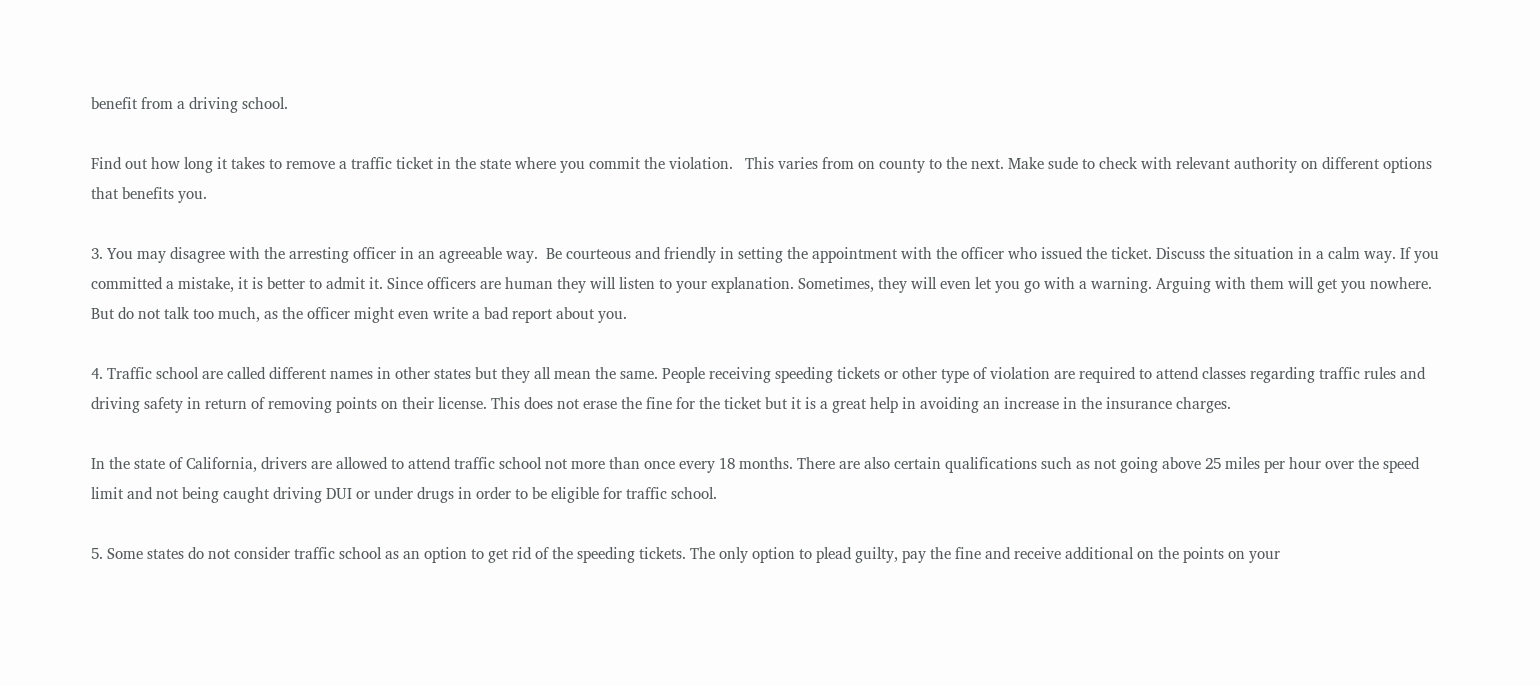benefit from a driving school.

Find out how long it takes to remove a traffic ticket in the state where you commit the violation.   This varies from on county to the next. Make sude to check with relevant authority on different options that benefits you.

3. You may disagree with the arresting officer in an agreeable way.  Be courteous and friendly in setting the appointment with the officer who issued the ticket. Discuss the situation in a calm way. If you committed a mistake, it is better to admit it. Since officers are human they will listen to your explanation. Sometimes, they will even let you go with a warning. Arguing with them will get you nowhere. But do not talk too much, as the officer might even write a bad report about you.

4. Traffic school are called different names in other states but they all mean the same. People receiving speeding tickets or other type of violation are required to attend classes regarding traffic rules and driving safety in return of removing points on their license. This does not erase the fine for the ticket but it is a great help in avoiding an increase in the insurance charges.

In the state of California, drivers are allowed to attend traffic school not more than once every 18 months. There are also certain qualifications such as not going above 25 miles per hour over the speed limit and not being caught driving DUI or under drugs in order to be eligible for traffic school.

5. Some states do not consider traffic school as an option to get rid of the speeding tickets. The only option to plead guilty, pay the fine and receive additional on the points on your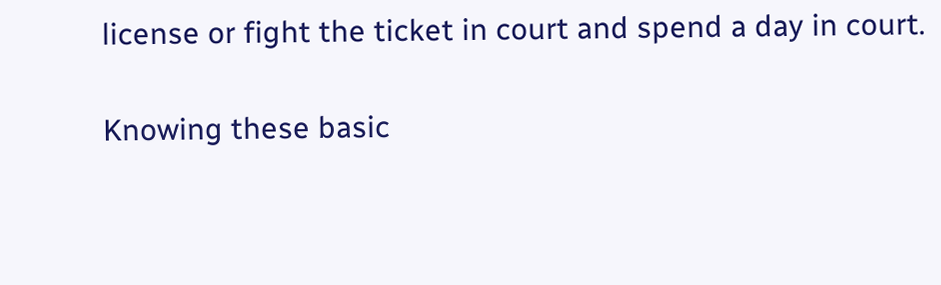license or fight the ticket in court and spend a day in court.

Knowing these basic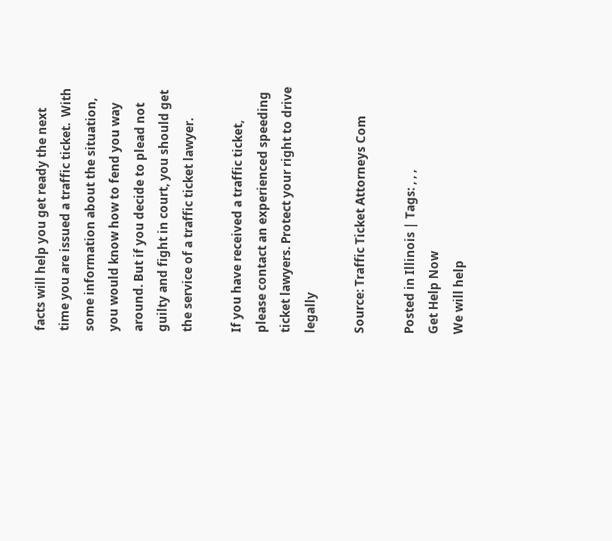facts will help you get ready the next time you are issued a traffic ticket.  With some information about the situation, you would know how to fend you way around. But if you decide to plead not guilty and fight in court, you should get the service of a traffic ticket lawyer.

If you have received a traffic ticket, please contact an experienced speeding ticket lawyers. Protect your right to drive legally

Source: Traffic Ticket Attorneys Com

Posted in Illinois | Tags: , , ,
Get Help Now
We will help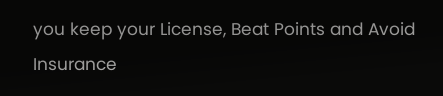you keep your License, Beat Points and Avoid Insurance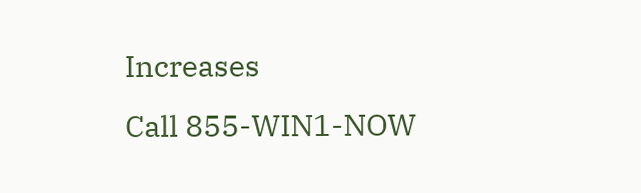Increases
Call 855-WIN1-NOW